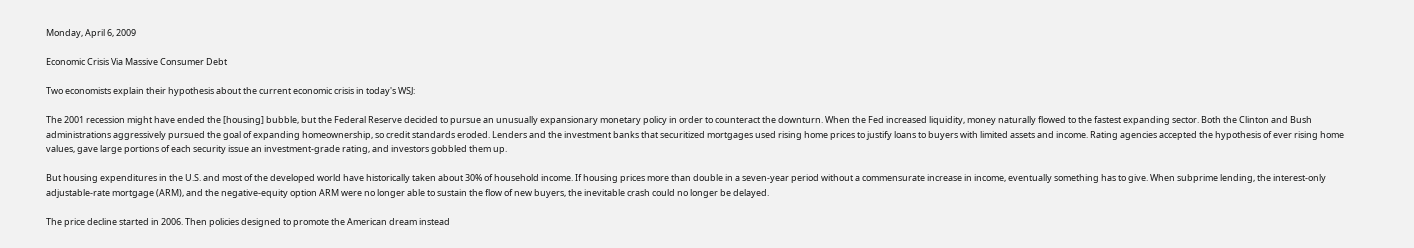Monday, April 6, 2009

Economic Crisis Via Massive Consumer Debt

Two economists explain their hypothesis about the current economic crisis in today's WSJ:

The 2001 recession might have ended the [housing] bubble, but the Federal Reserve decided to pursue an unusually expansionary monetary policy in order to counteract the downturn. When the Fed increased liquidity, money naturally flowed to the fastest expanding sector. Both the Clinton and Bush administrations aggressively pursued the goal of expanding homeownership, so credit standards eroded. Lenders and the investment banks that securitized mortgages used rising home prices to justify loans to buyers with limited assets and income. Rating agencies accepted the hypothesis of ever rising home values, gave large portions of each security issue an investment-grade rating, and investors gobbled them up.

But housing expenditures in the U.S. and most of the developed world have historically taken about 30% of household income. If housing prices more than double in a seven-year period without a commensurate increase in income, eventually something has to give. When subprime lending, the interest-only adjustable-rate mortgage (ARM), and the negative-equity option ARM were no longer able to sustain the flow of new buyers, the inevitable crash could no longer be delayed.

The price decline started in 2006. Then policies designed to promote the American dream instead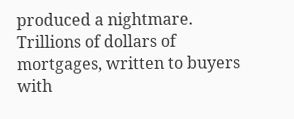produced a nightmare. Trillions of dollars of mortgages, written to buyers with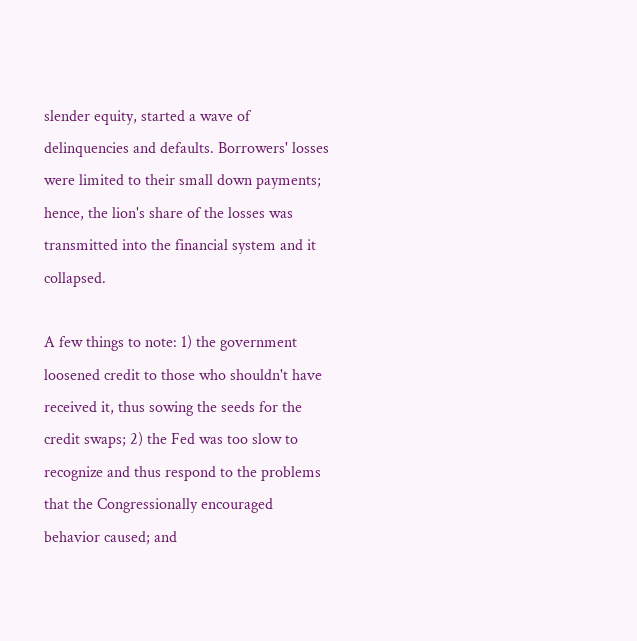slender equity, started a wave of delinquencies and defaults. Borrowers' losses were limited to their small down payments; hence, the lion's share of the losses was transmitted into the financial system and it collapsed.

A few things to note: 1) the government loosened credit to those who shouldn't have received it, thus sowing the seeds for the credit swaps; 2) the Fed was too slow to recognize and thus respond to the problems that the Congressionally encouraged behavior caused; and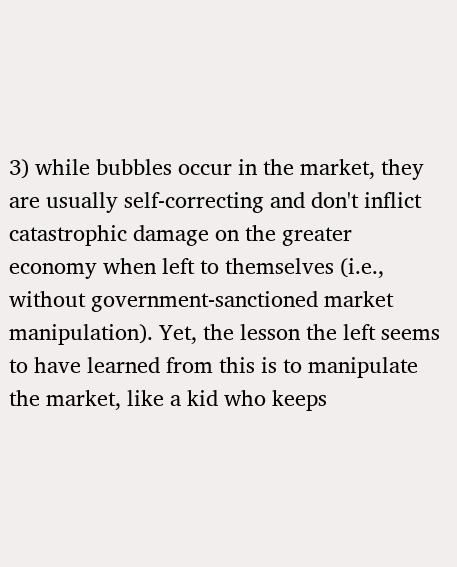3) while bubbles occur in the market, they are usually self-correcting and don't inflict catastrophic damage on the greater economy when left to themselves (i.e., without government-sanctioned market manipulation). Yet, the lesson the left seems to have learned from this is to manipulate the market, like a kid who keeps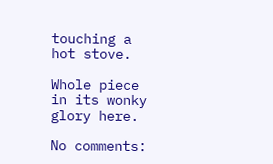touching a hot stove.

Whole piece in its wonky glory here.

No comments: